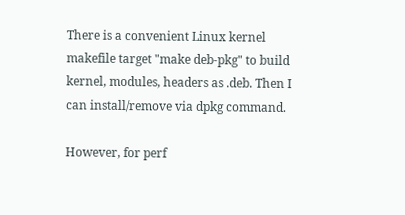There is a convenient Linux kernel makefile target "make deb-pkg" to build kernel, modules, headers as .deb. Then I can install/remove via dpkg command.

However, for perf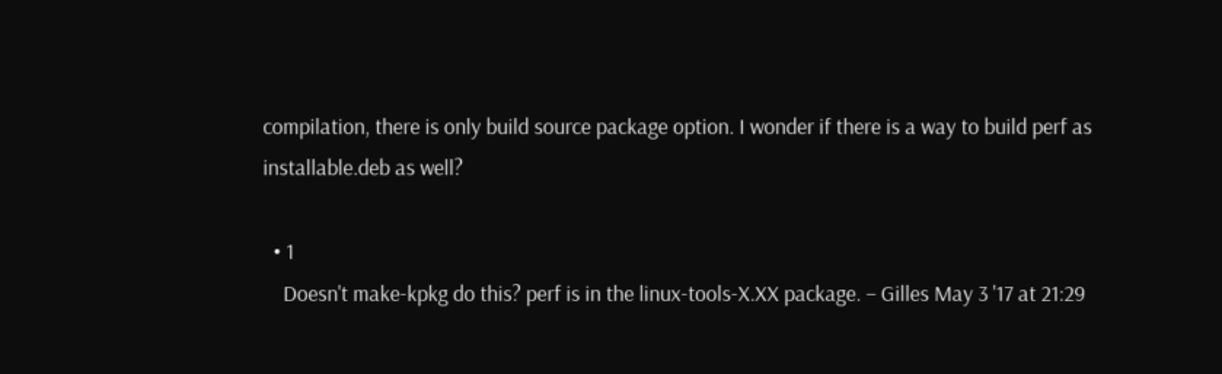compilation, there is only build source package option. I wonder if there is a way to build perf as installable.deb as well?

  • 1
    Doesn't make-kpkg do this? perf is in the linux-tools-X.XX package. – Gilles May 3 '17 at 21:29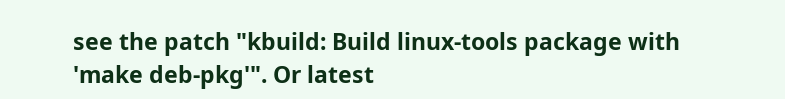see the patch "kbuild: Build linux-tools package with 'make deb-pkg'". Or latest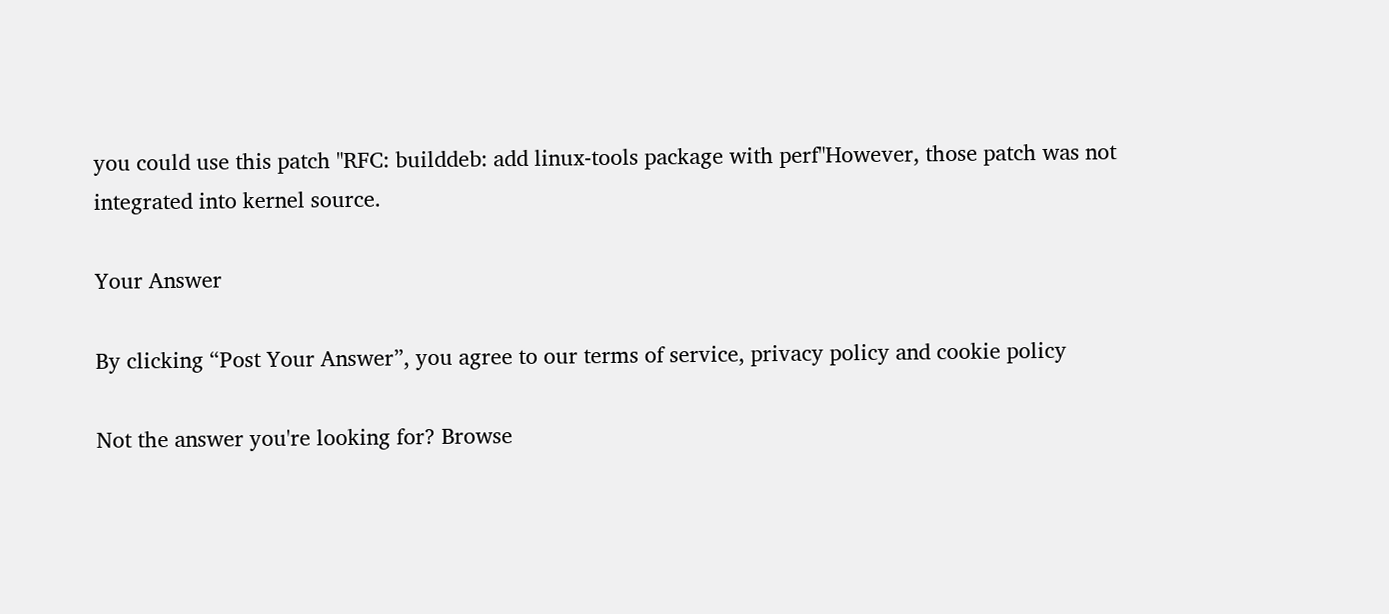you could use this patch "RFC: builddeb: add linux-tools package with perf"However, those patch was not integrated into kernel source.

Your Answer

By clicking “Post Your Answer”, you agree to our terms of service, privacy policy and cookie policy

Not the answer you're looking for? Browse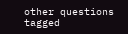other questions tagged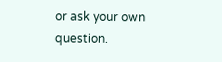or ask your own question.